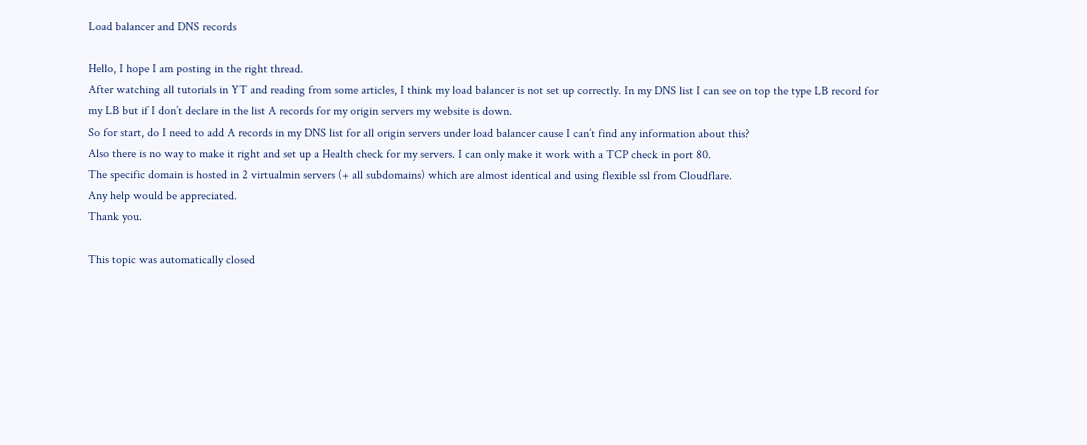Load balancer and DNS records

Hello, I hope I am posting in the right thread.
After watching all tutorials in YT and reading from some articles, I think my load balancer is not set up correctly. In my DNS list I can see on top the type LB record for my LB but if I don’t declare in the list A records for my origin servers my website is down.
So for start, do I need to add A records in my DNS list for all origin servers under load balancer cause I can’t find any information about this?
Also there is no way to make it right and set up a Health check for my servers. I can only make it work with a TCP check in port 80.
The specific domain is hosted in 2 virtualmin servers (+ all subdomains) which are almost identical and using flexible ssl from Cloudflare.
Any help would be appreciated.
Thank you.

This topic was automatically closed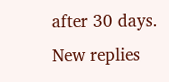after 30 days. New replies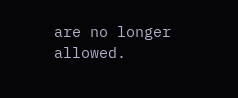are no longer allowed.